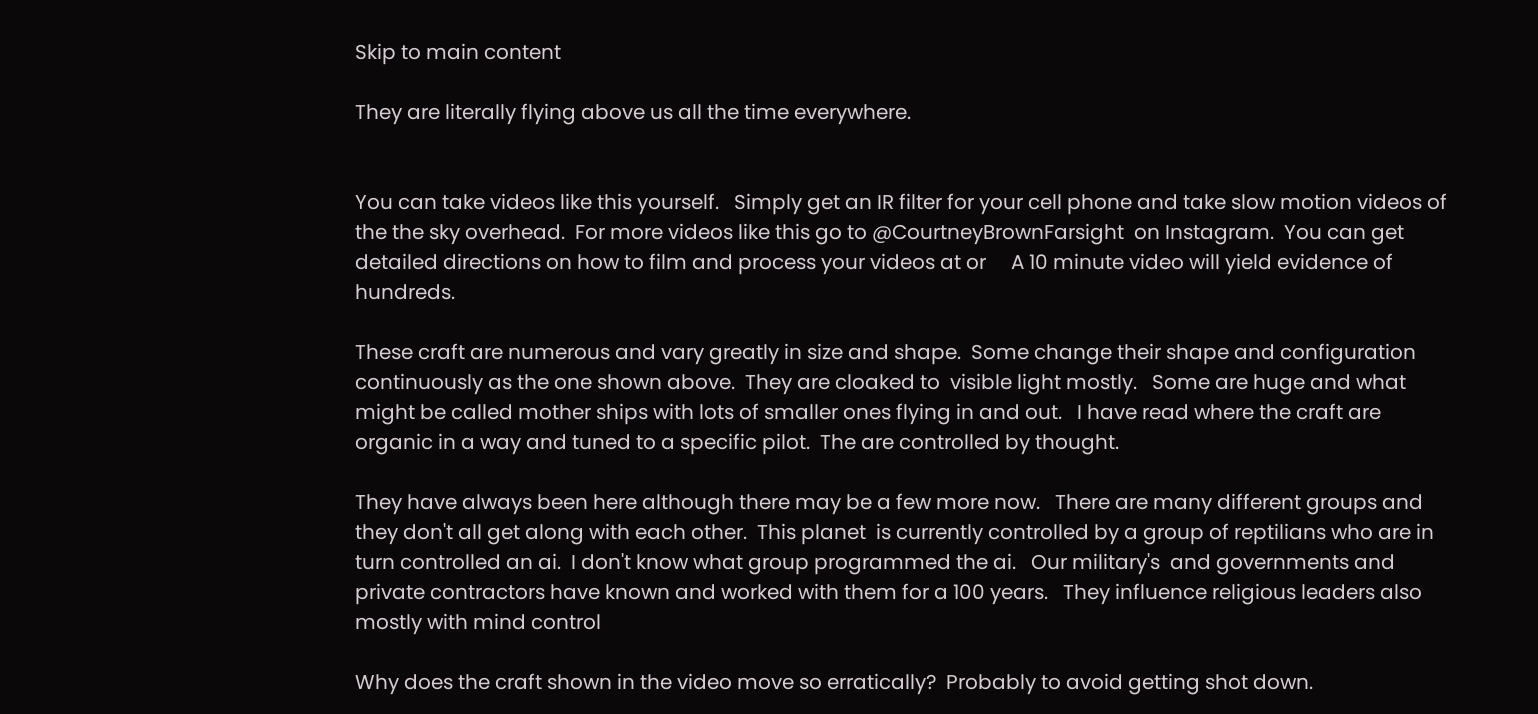Skip to main content

They are literally flying above us all the time everywhere.


You can take videos like this yourself.   Simply get an IR filter for your cell phone and take slow motion videos of the the sky overhead.  For more videos like this go to @CourtneyBrownFarsight  on Instagram.  You can get detailed directions on how to film and process your videos at or     A 10 minute video will yield evidence of hundreds.

These craft are numerous and vary greatly in size and shape.  Some change their shape and configuration continuously as the one shown above.  They are cloaked to  visible light mostly.   Some are huge and what might be called mother ships with lots of smaller ones flying in and out.   I have read where the craft are organic in a way and tuned to a specific pilot.  The are controlled by thought.

They have always been here although there may be a few more now.   There are many different groups and they don't all get along with each other.  This planet  is currently controlled by a group of reptilians who are in turn controlled an ai.  I don't know what group programmed the ai.   Our military's  and governments and private contractors have known and worked with them for a 100 years.   They influence religious leaders also mostly with mind control

Why does the craft shown in the video move so erratically?  Probably to avoid getting shot down.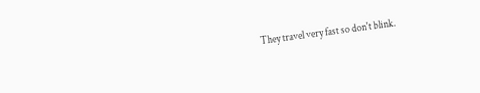They travel very fast so don't blink.